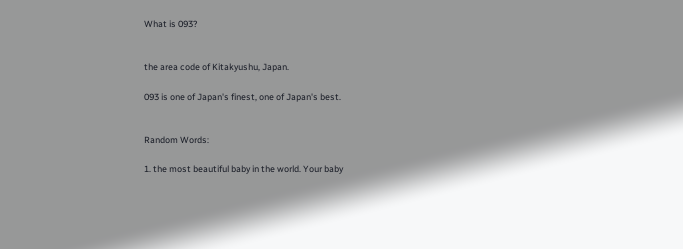What is 093?


the area code of Kitakyushu, Japan.

093 is one of Japan's finest, one of Japan's best.


Random Words:

1. the most beautiful baby in the world. Your baby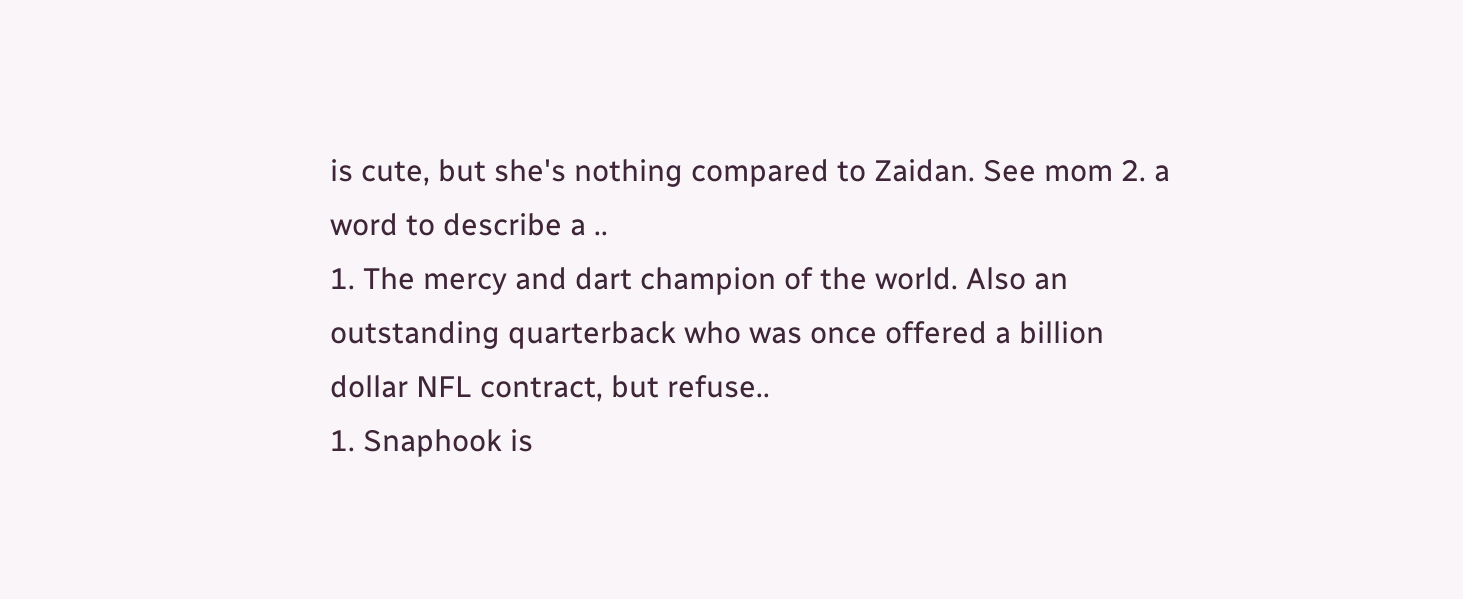is cute, but she's nothing compared to Zaidan. See mom 2. a word to describe a ..
1. The mercy and dart champion of the world. Also an outstanding quarterback who was once offered a billion dollar NFL contract, but refuse..
1. Snaphook is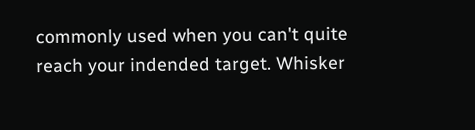commonly used when you can't quite reach your indended target. Whisker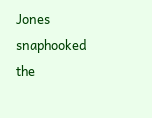Jones snaphooked the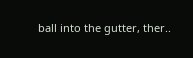ball into the gutter, ther..